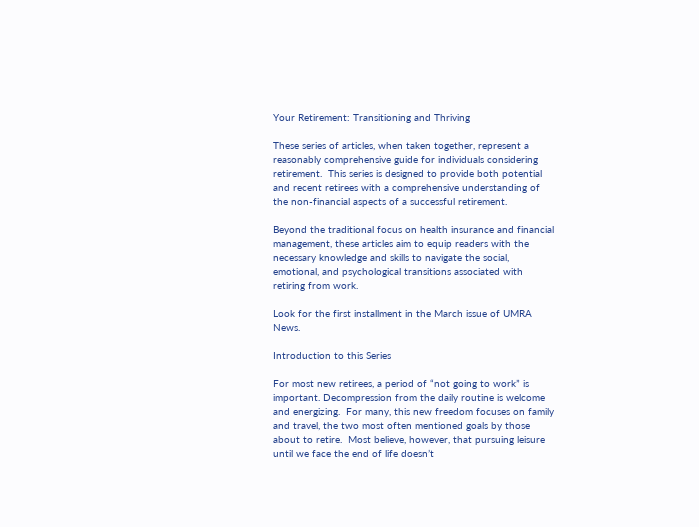Your Retirement: Transitioning and Thriving

These series of articles, when taken together, represent a reasonably comprehensive guide for individuals considering retirement.  This series is designed to provide both potential and recent retirees with a comprehensive understanding of the non-financial aspects of a successful retirement.

Beyond the traditional focus on health insurance and financial management, these articles aim to equip readers with the necessary knowledge and skills to navigate the social, emotional, and psychological transitions associated with retiring from work.

Look for the first installment in the March issue of UMRA News.

Introduction to this Series

For most new retirees, a period of “not going to work” is important. Decompression from the daily routine is welcome and energizing.  For many, this new freedom focuses on family and travel, the two most often mentioned goals by those about to retire.  Most believe, however, that pursuing leisure until we face the end of life doesn’t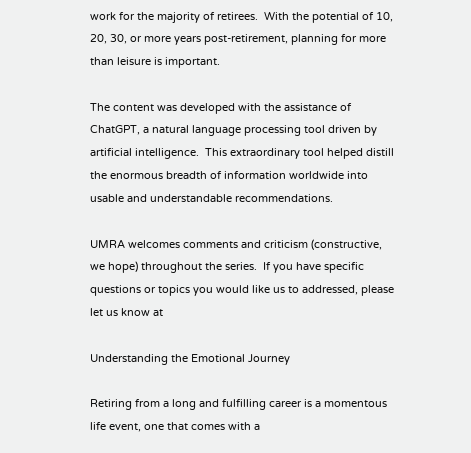work for the majority of retirees.  With the potential of 10, 20, 30, or more years post-retirement, planning for more than leisure is important.

The content was developed with the assistance of ChatGPT, a natural language processing tool driven by artificial intelligence.  This extraordinary tool helped distill the enormous breadth of information worldwide into usable and understandable recommendations.

UMRA welcomes comments and criticism (constructive, we hope) throughout the series.  If you have specific questions or topics you would like us to addressed, please let us know at

Understanding the Emotional Journey

Retiring from a long and fulfilling career is a momentous life event, one that comes with a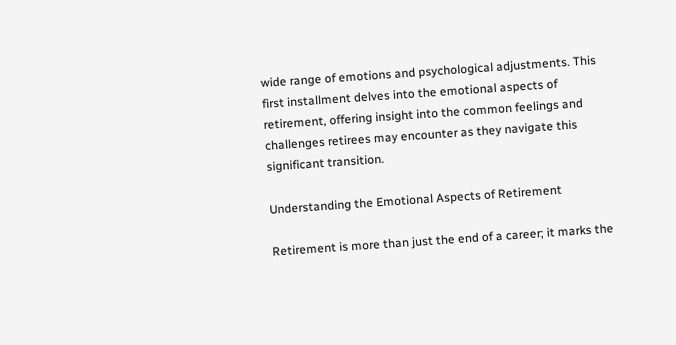wide range of emotions and psychological adjustments. This first installment delves into the emotional aspects of retirement, offering insight into the common feelings and challenges retirees may encounter as they navigate this significant transition.

Understanding the Emotional Aspects of Retirement

Retirement is more than just the end of a career; it marks the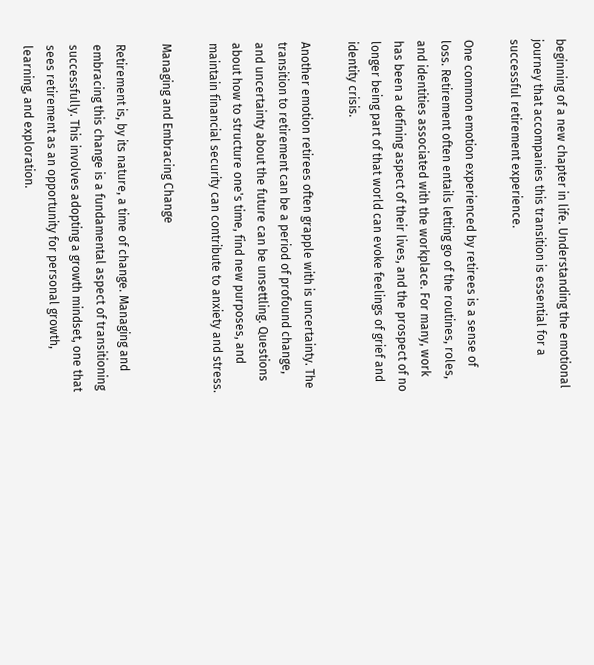beginning of a new chapter in life. Understanding the emotional journey that accompanies this transition is essential for a successful retirement experience.

One common emotion experienced by retirees is a sense of loss. Retirement often entails letting go of the routines, roles, and identities associated with the workplace. For many, work has been a defining aspect of their lives, and the prospect of no longer being part of that world can evoke feelings of grief and identity crisis.

Another emotion retirees often grapple with is uncertainty. The transition to retirement can be a period of profound change, and uncertainty about the future can be unsettling. Questions about how to structure one's time, find new purposes, and maintain financial security can contribute to anxiety and stress.

Managing and Embracing Change

Retirement is, by its nature, a time of change. Managing and embracing this change is a fundamental aspect of transitioning successfully. This involves adopting a growth mindset, one that sees retirement as an opportunity for personal growth, learning, and exploration.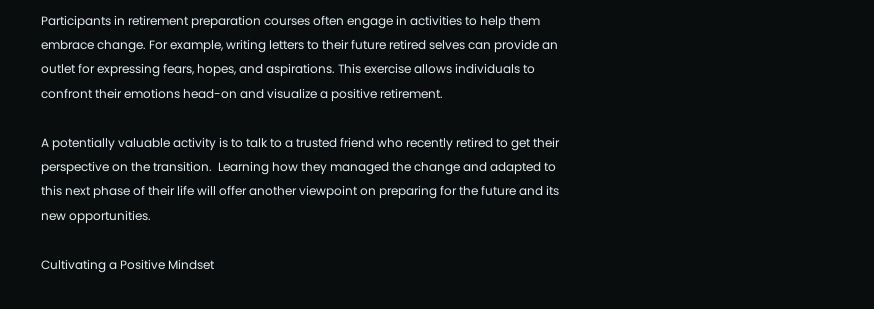Participants in retirement preparation courses often engage in activities to help them embrace change. For example, writing letters to their future retired selves can provide an outlet for expressing fears, hopes, and aspirations. This exercise allows individuals to confront their emotions head-on and visualize a positive retirement.

A potentially valuable activity is to talk to a trusted friend who recently retired to get their perspective on the transition.  Learning how they managed the change and adapted to this next phase of their life will offer another viewpoint on preparing for the future and its new opportunities.

Cultivating a Positive Mindset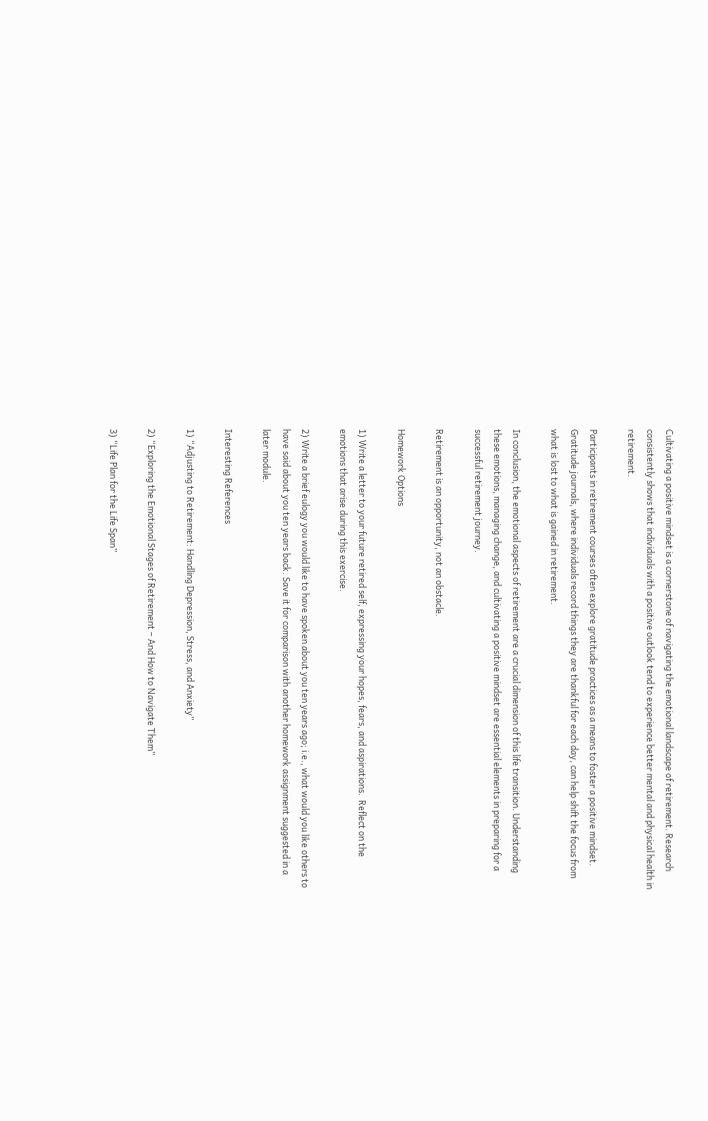Cultivating a positive mindset is a cornerstone of navigating the emotional landscape of retirement. Research consistently shows that individuals with a positive outlook tend to experience better mental and physical health in retirement.

Participants in retirement courses often explore gratitude practices as a means to foster a positive mindset. Gratitude journals, where individuals record things they are thankful for each day, can help shift the focus from what is lost to what is gained in retirement.

In conclusion, the emotional aspects of retirement are a crucial dimension of this life transition. Understanding these emotions, managing change, and cultivating a positive mindset are essential elements in preparing for a successful retirement journey.

Retirement is an opportunity, not an obstacle.

Homework Options

1) Write a letter to your future retired self, expressing your hopes, fears, and aspirations.  Reflect on the emotions that arise during this exercise.

2) Write a brief eulogy you would like to have spoken about you ten years ago; i.e., what would you like others to have said about you ten years back. Save it for comparison with another homework assignment suggested in a later module.

Interesting References

1) “Adjusting to Retirement: Handling Depression, Stress, and Anxiety”

2) “Exploring the Emotional Stages of Retirement – And How to Navigate Them”

3) “Life Plan for the Life Span”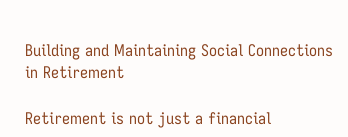Building and Maintaining Social Connections in Retirement

Retirement is not just a financial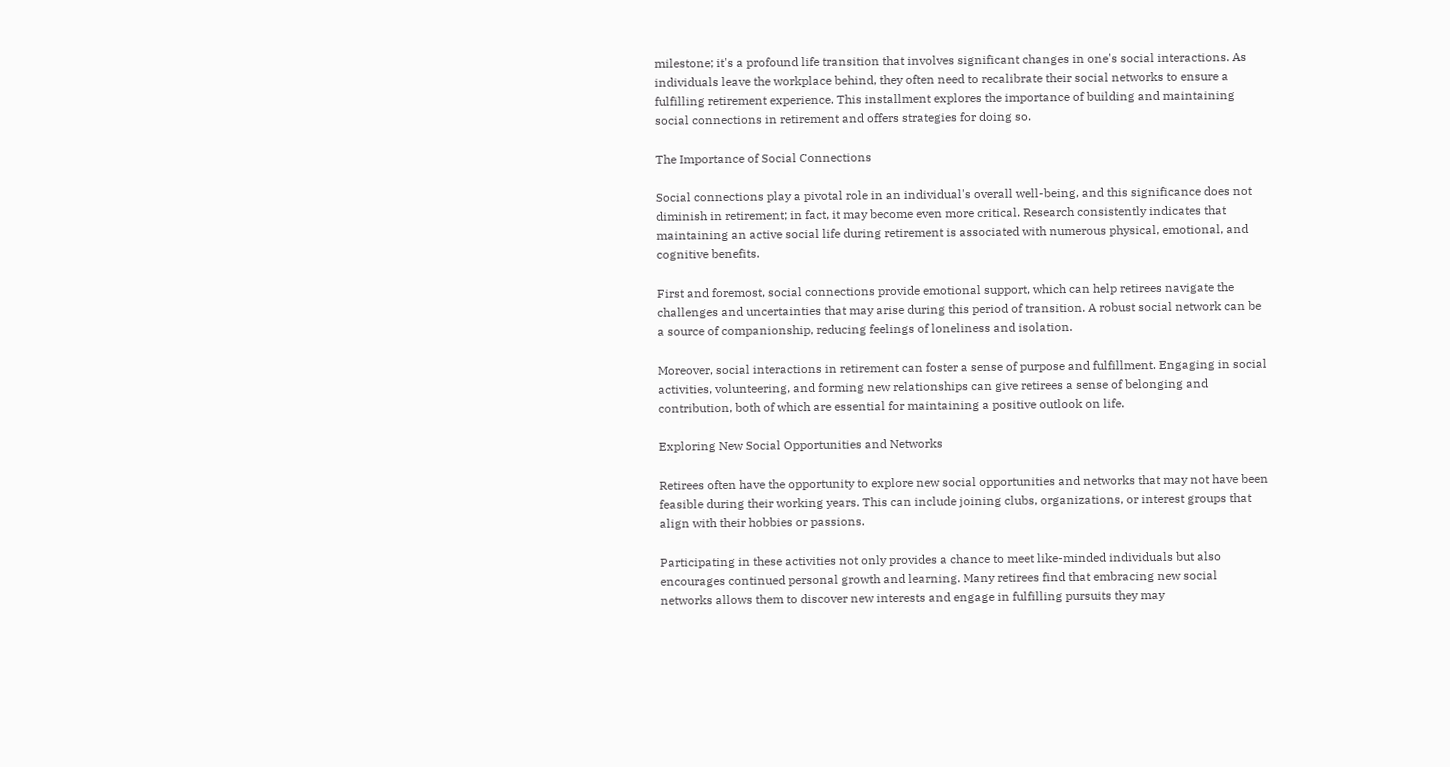milestone; it's a profound life transition that involves significant changes in one's social interactions. As individuals leave the workplace behind, they often need to recalibrate their social networks to ensure a fulfilling retirement experience. This installment explores the importance of building and maintaining social connections in retirement and offers strategies for doing so.

The Importance of Social Connections

Social connections play a pivotal role in an individual's overall well-being, and this significance does not diminish in retirement; in fact, it may become even more critical. Research consistently indicates that maintaining an active social life during retirement is associated with numerous physical, emotional, and cognitive benefits.

First and foremost, social connections provide emotional support, which can help retirees navigate the challenges and uncertainties that may arise during this period of transition. A robust social network can be a source of companionship, reducing feelings of loneliness and isolation.

Moreover, social interactions in retirement can foster a sense of purpose and fulfillment. Engaging in social activities, volunteering, and forming new relationships can give retirees a sense of belonging and contribution, both of which are essential for maintaining a positive outlook on life.

Exploring New Social Opportunities and Networks

Retirees often have the opportunity to explore new social opportunities and networks that may not have been feasible during their working years. This can include joining clubs, organizations, or interest groups that align with their hobbies or passions.

Participating in these activities not only provides a chance to meet like-minded individuals but also encourages continued personal growth and learning. Many retirees find that embracing new social networks allows them to discover new interests and engage in fulfilling pursuits they may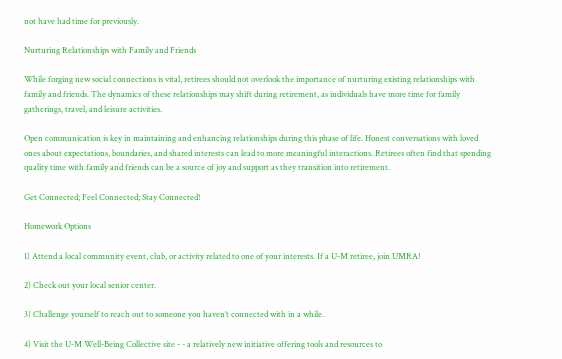not have had time for previously.

Nurturing Relationships with Family and Friends

While forging new social connections is vital, retirees should not overlook the importance of nurturing existing relationships with family and friends. The dynamics of these relationships may shift during retirement, as individuals have more time for family gatherings, travel, and leisure activities.

Open communication is key in maintaining and enhancing relationships during this phase of life. Honest conversations with loved ones about expectations, boundaries, and shared interests can lead to more meaningful interactions. Retirees often find that spending quality time with family and friends can be a source of joy and support as they transition into retirement.

Get Connected; Feel Connected; Stay Connected!

Homework Options

1) Attend a local community event, club, or activity related to one of your interests. If a U-M retiree, join UMRA!

2) Check out your local senior center.

3) Challenge yourself to reach out to someone you haven’t connected with in a while.

4) Visit the U-M Well-Being Collective site - - a relatively new initiative offering tools and resources to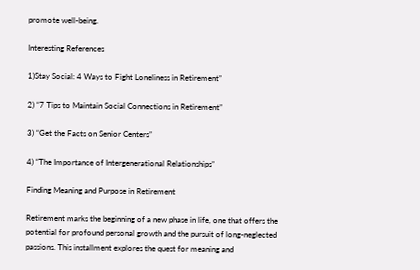promote well-being.

Interesting References

1)Stay Social: 4 Ways to Fight Loneliness in Retirement”

2) “7 Tips to Maintain Social Connections in Retirement”

3) “Get the Facts on Senior Centers”

4) “The Importance of Intergenerational Relationships”

Finding Meaning and Purpose in Retirement

Retirement marks the beginning of a new phase in life, one that offers the potential for profound personal growth and the pursuit of long-neglected passions. This installment explores the quest for meaning and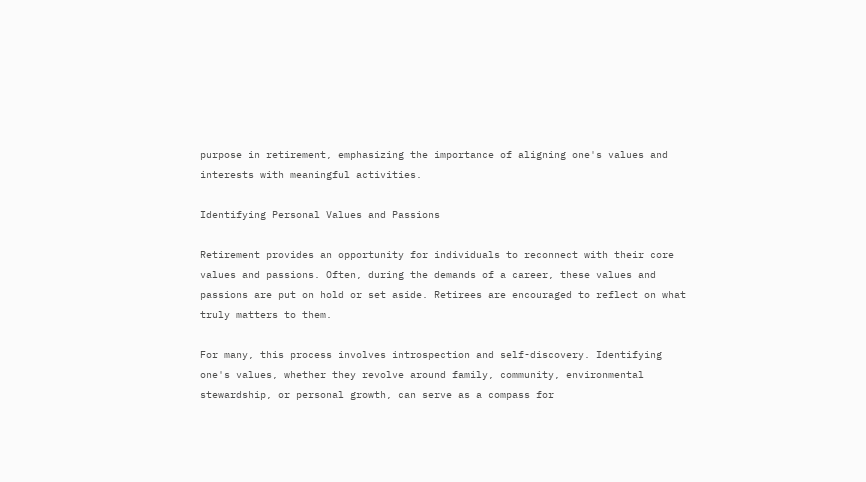purpose in retirement, emphasizing the importance of aligning one's values and interests with meaningful activities.

Identifying Personal Values and Passions

Retirement provides an opportunity for individuals to reconnect with their core values and passions. Often, during the demands of a career, these values and passions are put on hold or set aside. Retirees are encouraged to reflect on what truly matters to them.

For many, this process involves introspection and self-discovery. Identifying one's values, whether they revolve around family, community, environmental stewardship, or personal growth, can serve as a compass for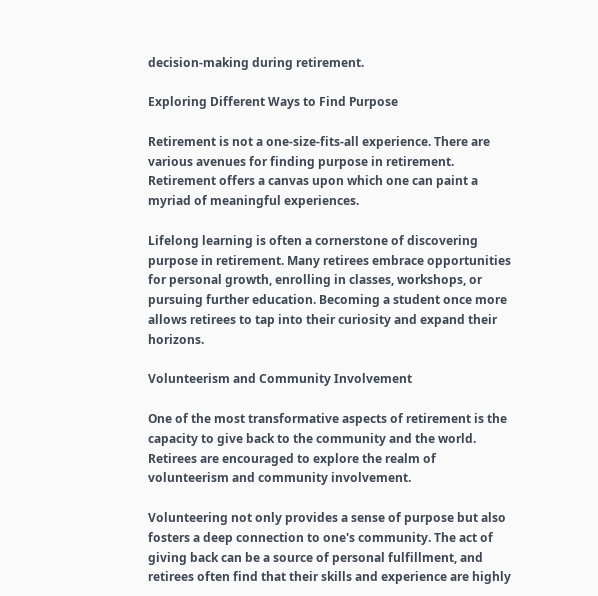decision-making during retirement.

Exploring Different Ways to Find Purpose

Retirement is not a one-size-fits-all experience. There are various avenues for finding purpose in retirement. Retirement offers a canvas upon which one can paint a myriad of meaningful experiences.

Lifelong learning is often a cornerstone of discovering purpose in retirement. Many retirees embrace opportunities for personal growth, enrolling in classes, workshops, or pursuing further education. Becoming a student once more allows retirees to tap into their curiosity and expand their horizons.

Volunteerism and Community Involvement

One of the most transformative aspects of retirement is the capacity to give back to the community and the world. Retirees are encouraged to explore the realm of volunteerism and community involvement.

Volunteering not only provides a sense of purpose but also fosters a deep connection to one's community. The act of giving back can be a source of personal fulfillment, and retirees often find that their skills and experience are highly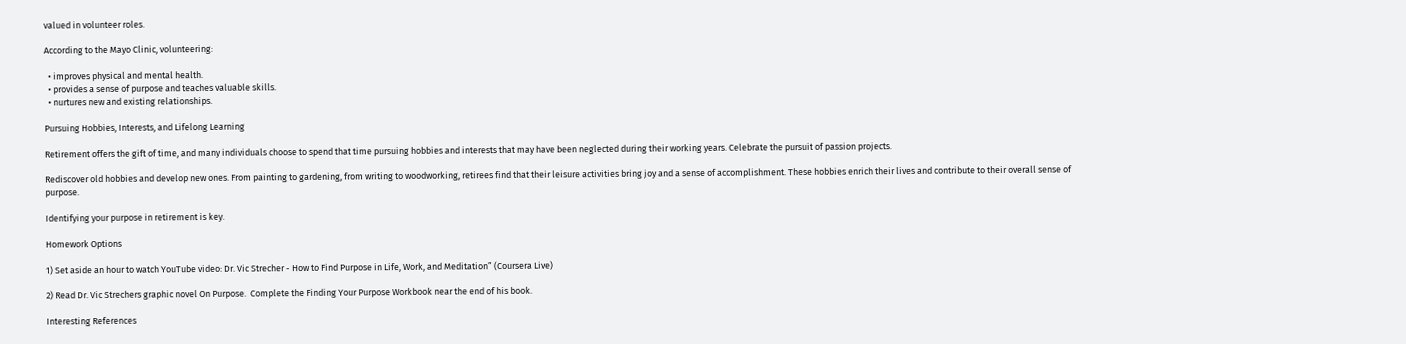valued in volunteer roles.

According to the Mayo Clinic, volunteering:

  • improves physical and mental health.
  • provides a sense of purpose and teaches valuable skills.
  • nurtures new and existing relationships.

Pursuing Hobbies, Interests, and Lifelong Learning

Retirement offers the gift of time, and many individuals choose to spend that time pursuing hobbies and interests that may have been neglected during their working years. Celebrate the pursuit of passion projects.

Rediscover old hobbies and develop new ones. From painting to gardening, from writing to woodworking, retirees find that their leisure activities bring joy and a sense of accomplishment. These hobbies enrich their lives and contribute to their overall sense of purpose.

Identifying your purpose in retirement is key.

Homework Options

1) Set aside an hour to watch YouTube video: Dr. Vic Strecher - How to Find Purpose in Life, Work, and Meditation” (Coursera Live)

2) Read Dr. Vic Strechers graphic novel On Purpose.  Complete the Finding Your Purpose Workbook near the end of his book.

Interesting References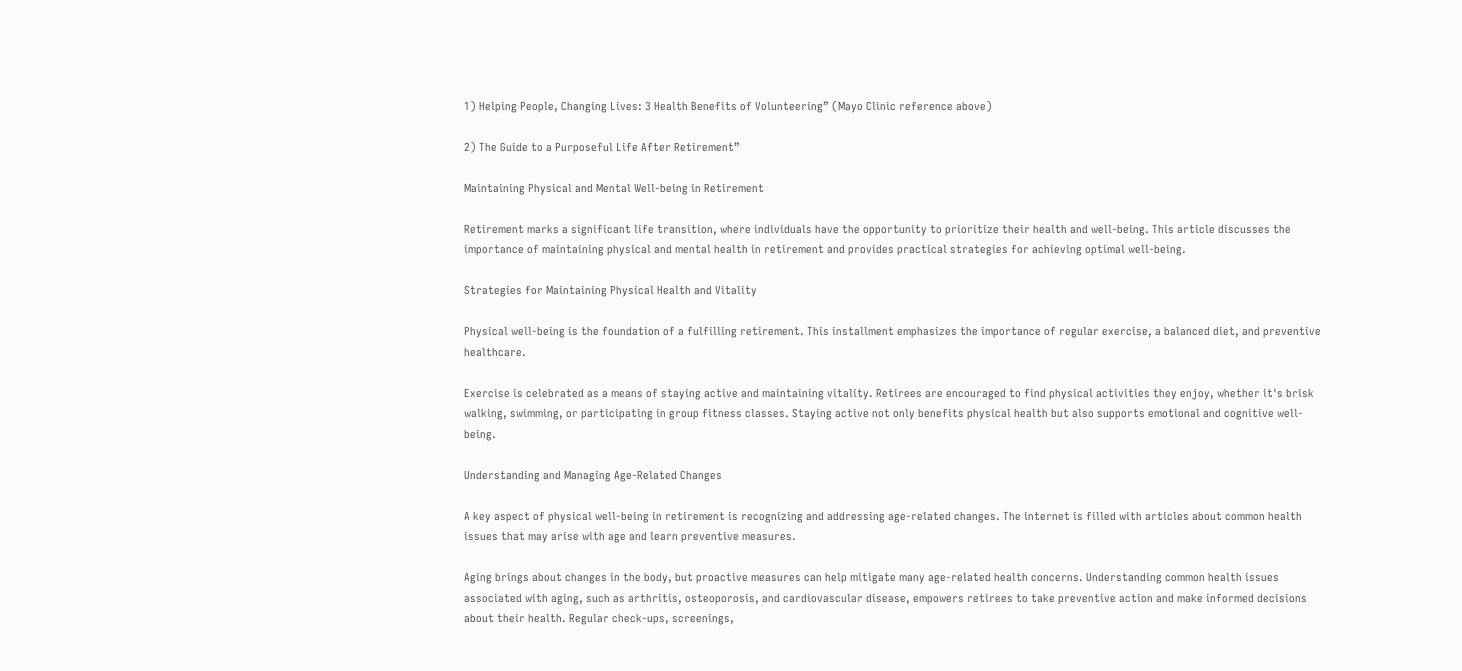1) Helping People, Changing Lives: 3 Health Benefits of Volunteering” (Mayo Clinic reference above)

2) The Guide to a Purposeful Life After Retirement”

Maintaining Physical and Mental Well-being in Retirement

Retirement marks a significant life transition, where individuals have the opportunity to prioritize their health and well-being. This article discusses the importance of maintaining physical and mental health in retirement and provides practical strategies for achieving optimal well-being.

Strategies for Maintaining Physical Health and Vitality

Physical well-being is the foundation of a fulfilling retirement. This installment emphasizes the importance of regular exercise, a balanced diet, and preventive healthcare.

Exercise is celebrated as a means of staying active and maintaining vitality. Retirees are encouraged to find physical activities they enjoy, whether it's brisk walking, swimming, or participating in group fitness classes. Staying active not only benefits physical health but also supports emotional and cognitive well-being.

Understanding and Managing Age-Related Changes

A key aspect of physical well-being in retirement is recognizing and addressing age-related changes. The internet is filled with articles about common health issues that may arise with age and learn preventive measures.

Aging brings about changes in the body, but proactive measures can help mitigate many age-related health concerns. Understanding common health issues associated with aging, such as arthritis, osteoporosis, and cardiovascular disease, empowers retirees to take preventive action and make informed decisions about their health. Regular check-ups, screenings,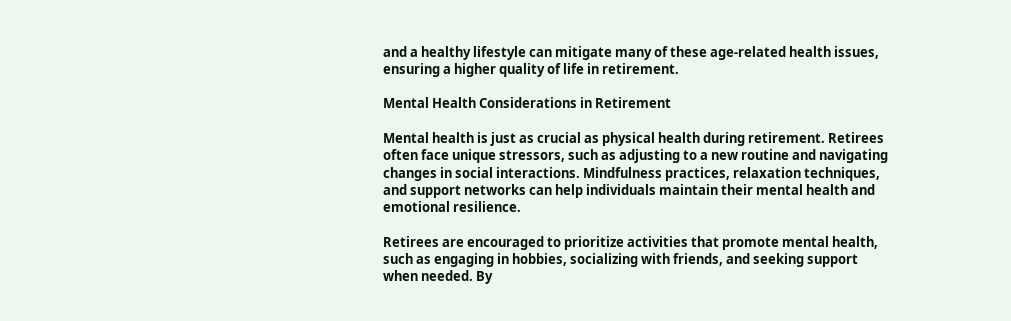and a healthy lifestyle can mitigate many of these age-related health issues, ensuring a higher quality of life in retirement.

Mental Health Considerations in Retirement

Mental health is just as crucial as physical health during retirement. Retirees often face unique stressors, such as adjusting to a new routine and navigating changes in social interactions. Mindfulness practices, relaxation techniques, and support networks can help individuals maintain their mental health and emotional resilience.

Retirees are encouraged to prioritize activities that promote mental health, such as engaging in hobbies, socializing with friends, and seeking support when needed. By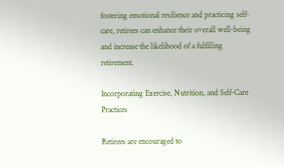fostering emotional resilience and practicing self-care, retirees can enhance their overall well-being and increase the likelihood of a fulfilling retirement.

Incorporating Exercise, Nutrition, and Self-Care Practices

Retirees are encouraged to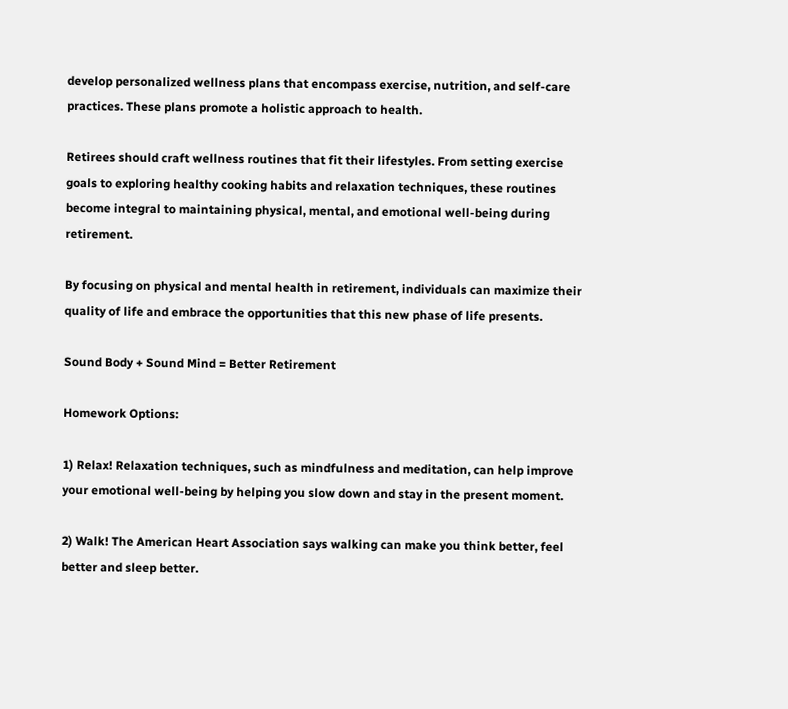develop personalized wellness plans that encompass exercise, nutrition, and self-care practices. These plans promote a holistic approach to health.

Retirees should craft wellness routines that fit their lifestyles. From setting exercise goals to exploring healthy cooking habits and relaxation techniques, these routines become integral to maintaining physical, mental, and emotional well-being during retirement.

By focusing on physical and mental health in retirement, individuals can maximize their quality of life and embrace the opportunities that this new phase of life presents.

Sound Body + Sound Mind = Better Retirement

Homework Options:

1) Relax! Relaxation techniques, such as mindfulness and meditation, can help improve your emotional well-being by helping you slow down and stay in the present moment.

2) Walk! The American Heart Association says walking can make you think better, feel better and sleep better.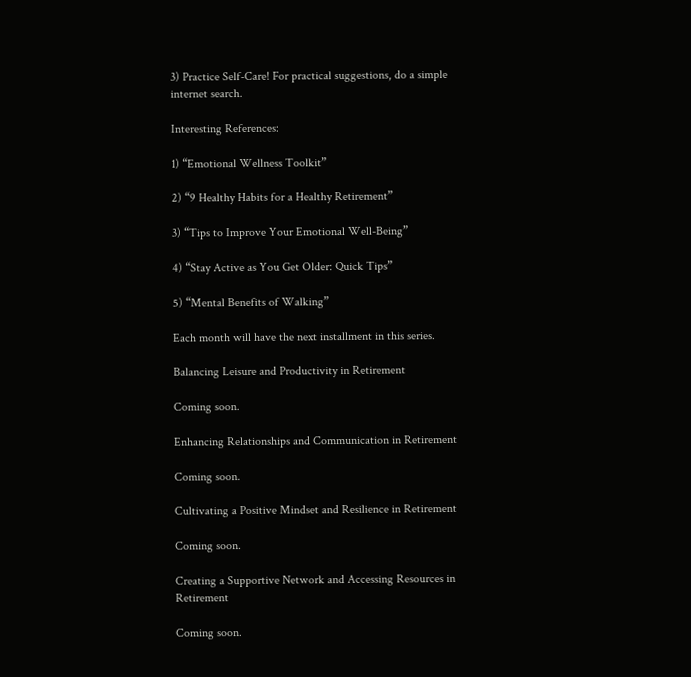3) Practice Self-Care! For practical suggestions, do a simple internet search.

Interesting References:

1) “Emotional Wellness Toolkit”

2) “9 Healthy Habits for a Healthy Retirement”

3) “Tips to Improve Your Emotional Well-Being”

4) “Stay Active as You Get Older: Quick Tips”

5) “Mental Benefits of Walking”

Each month will have the next installment in this series.

Balancing Leisure and Productivity in Retirement

Coming soon.

Enhancing Relationships and Communication in Retirement

Coming soon.

Cultivating a Positive Mindset and Resilience in Retirement

Coming soon.

Creating a Supportive Network and Accessing Resources in Retirement

Coming soon.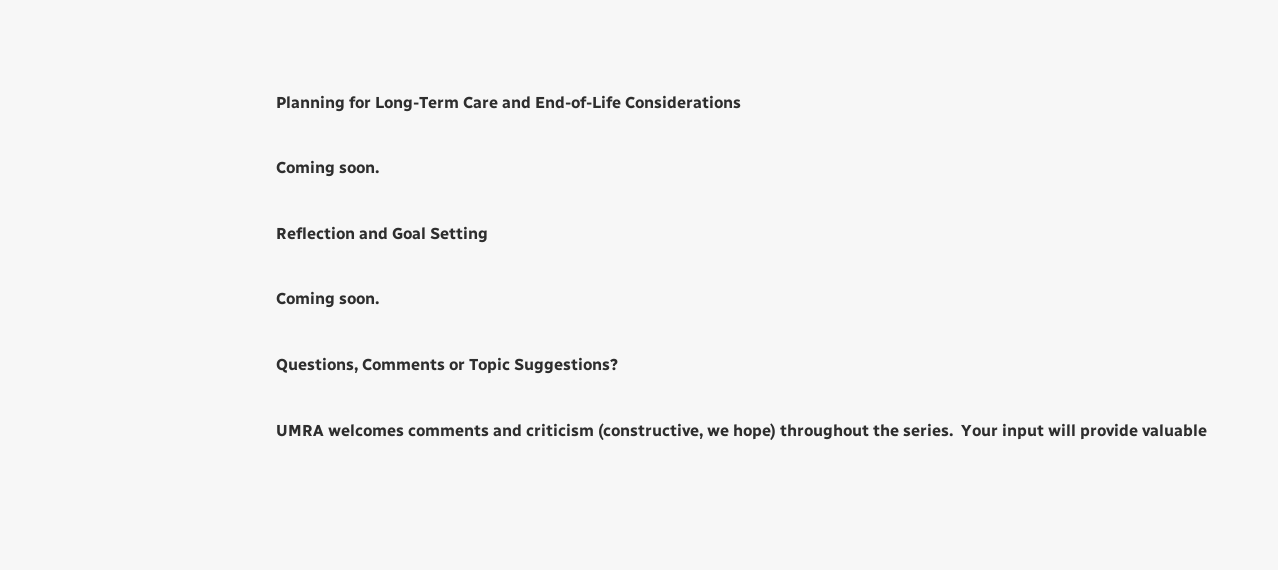Planning for Long-Term Care and End-of-Life Considerations

Coming soon.

Reflection and Goal Setting

Coming soon.

Questions, Comments or Topic Suggestions?

UMRA welcomes comments and criticism (constructive, we hope) throughout the series.  Your input will provide valuable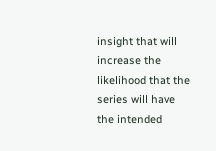insight that will increase the likelihood that the series will have the intended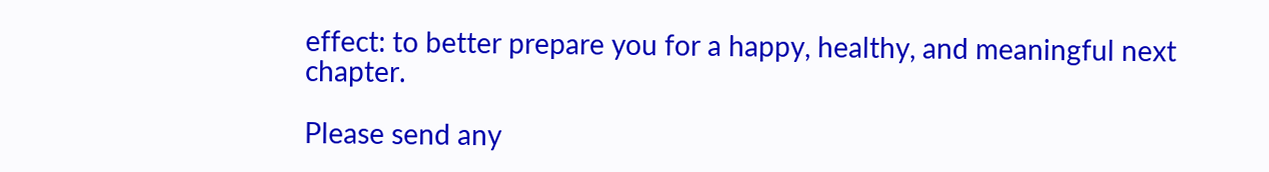effect: to better prepare you for a happy, healthy, and meaningful next chapter.

Please send any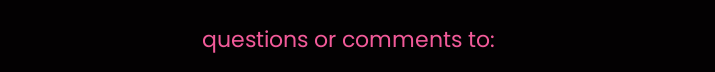questions or comments to: